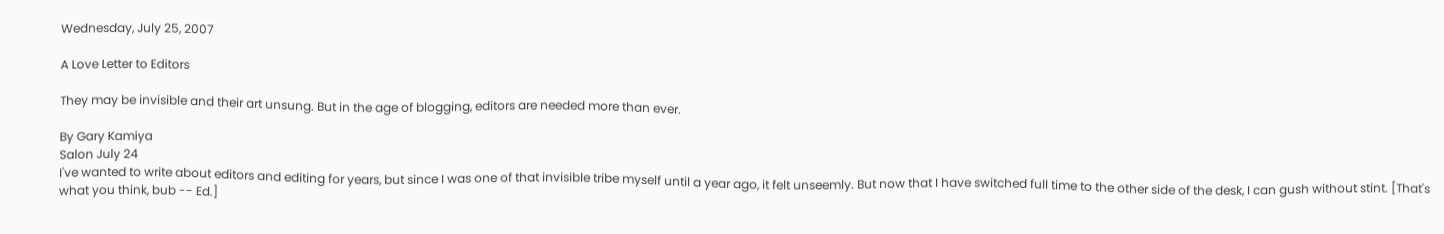Wednesday, July 25, 2007

A Love Letter to Editors

They may be invisible and their art unsung. But in the age of blogging, editors are needed more than ever.

By Gary Kamiya
Salon July 24
I've wanted to write about editors and editing for years, but since I was one of that invisible tribe myself until a year ago, it felt unseemly. But now that I have switched full time to the other side of the desk, I can gush without stint. [That's what you think, bub -- Ed.]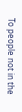To people not in the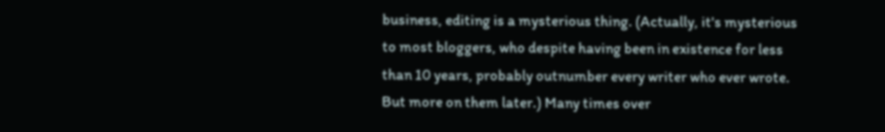business, editing is a mysterious thing. (Actually, it's mysterious to most bloggers, who despite having been in existence for less than 10 years, probably outnumber every writer who ever wrote. But more on them later.) Many times over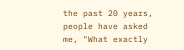the past 20 years, people have asked me, "What exactly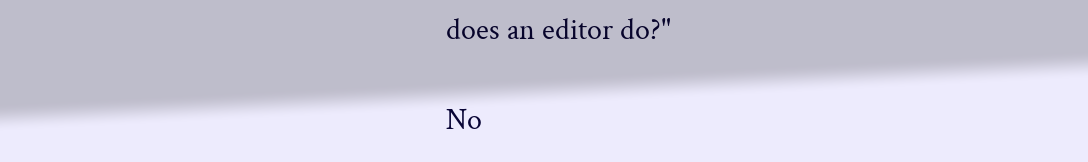does an editor do?"

No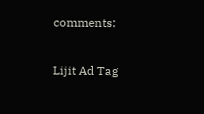comments:

Lijit Ad Tag